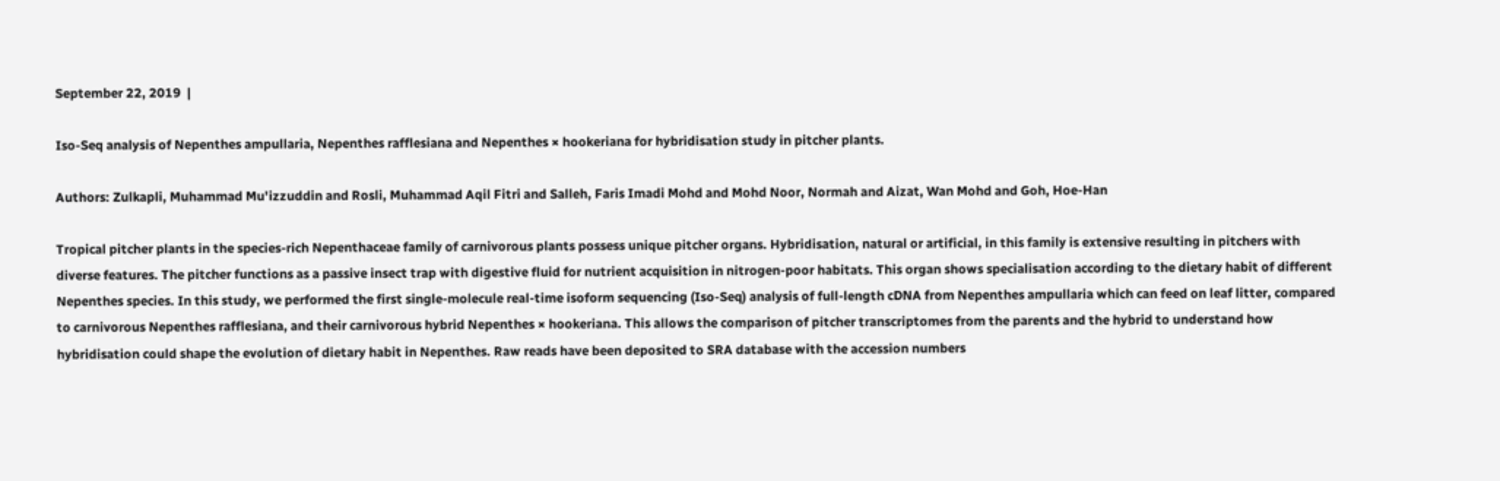September 22, 2019  |

Iso-Seq analysis of Nepenthes ampullaria, Nepenthes rafflesiana and Nepenthes × hookeriana for hybridisation study in pitcher plants.

Authors: Zulkapli, Muhammad Mu'izzuddin and Rosli, Muhammad Aqil Fitri and Salleh, Faris Imadi Mohd and Mohd Noor, Normah and Aizat, Wan Mohd and Goh, Hoe-Han

Tropical pitcher plants in the species-rich Nepenthaceae family of carnivorous plants possess unique pitcher organs. Hybridisation, natural or artificial, in this family is extensive resulting in pitchers with diverse features. The pitcher functions as a passive insect trap with digestive fluid for nutrient acquisition in nitrogen-poor habitats. This organ shows specialisation according to the dietary habit of different Nepenthes species. In this study, we performed the first single-molecule real-time isoform sequencing (Iso-Seq) analysis of full-length cDNA from Nepenthes ampullaria which can feed on leaf litter, compared to carnivorous Nepenthes rafflesiana, and their carnivorous hybrid Nepenthes × hookeriana. This allows the comparison of pitcher transcriptomes from the parents and the hybrid to understand how hybridisation could shape the evolution of dietary habit in Nepenthes. Raw reads have been deposited to SRA database with the accession numbers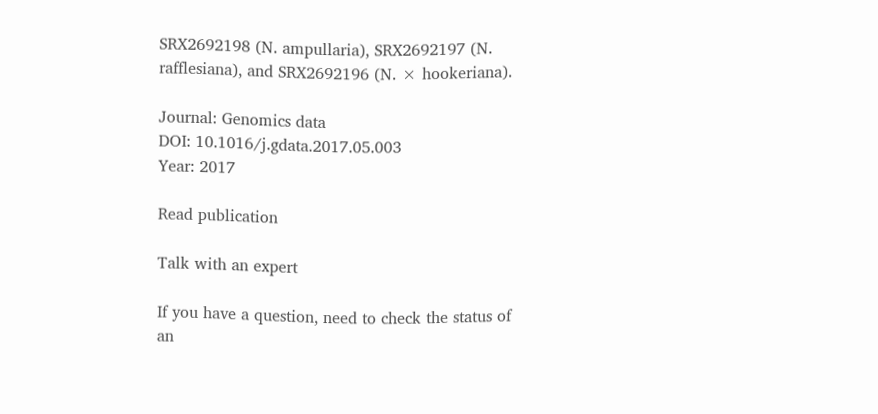SRX2692198 (N. ampullaria), SRX2692197 (N. rafflesiana), and SRX2692196 (N. × hookeriana).

Journal: Genomics data
DOI: 10.1016/j.gdata.2017.05.003
Year: 2017

Read publication

Talk with an expert

If you have a question, need to check the status of an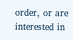order, or are interested in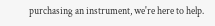purchasing an instrument, we're here to help.